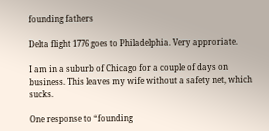founding fathers

Delta flight 1776 goes to Philadelphia. Very approriate.

I am in a suburb of Chicago for a couple of days on business. This leaves my wife without a safety net, which sucks.

One response to “founding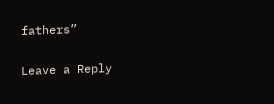fathers”

Leave a Reply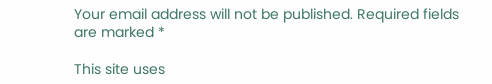Your email address will not be published. Required fields are marked *

This site uses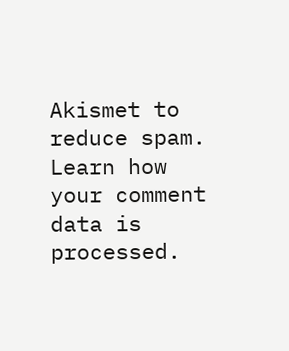Akismet to reduce spam. Learn how your comment data is processed.